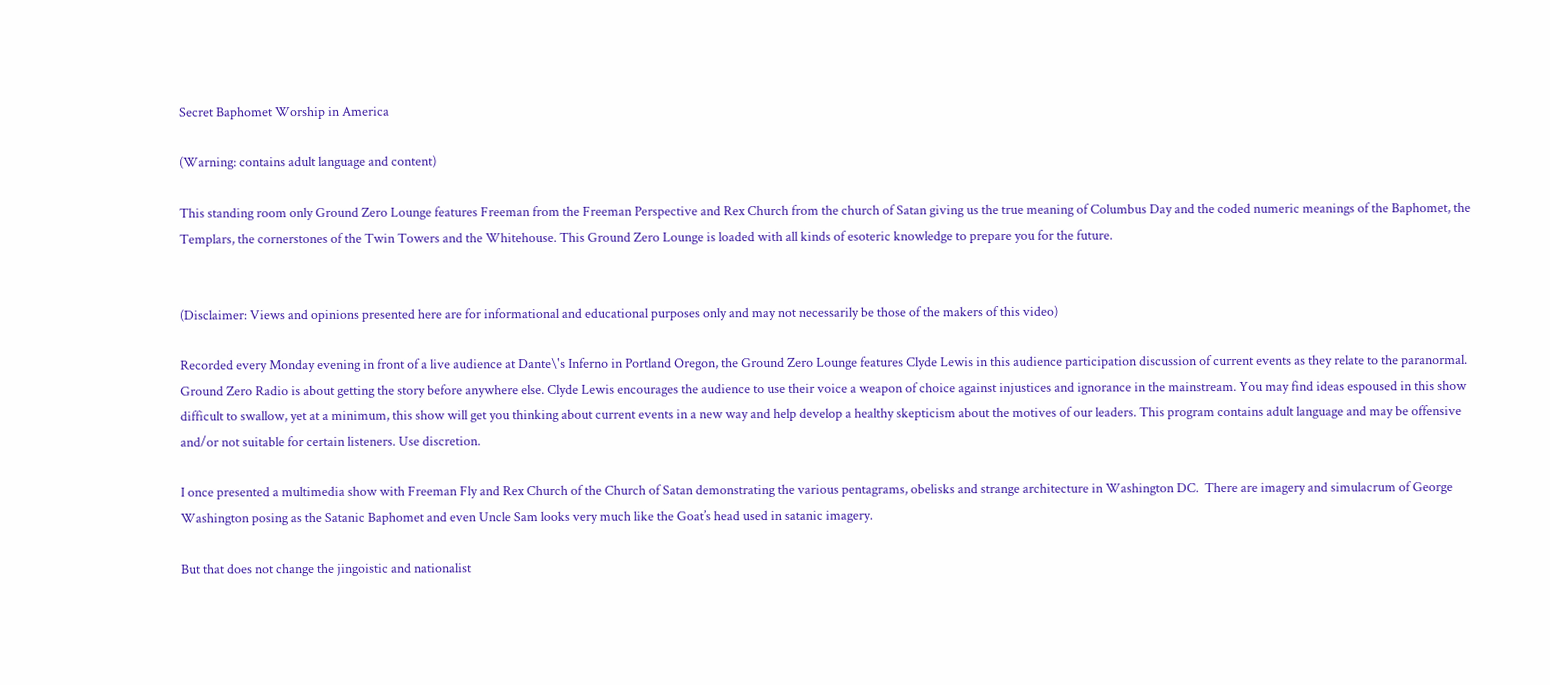Secret Baphomet Worship in America

(Warning: contains adult language and content)

This standing room only Ground Zero Lounge features Freeman from the Freeman Perspective and Rex Church from the church of Satan giving us the true meaning of Columbus Day and the coded numeric meanings of the Baphomet, the Templars, the cornerstones of the Twin Towers and the Whitehouse. This Ground Zero Lounge is loaded with all kinds of esoteric knowledge to prepare you for the future.


(Disclaimer: Views and opinions presented here are for informational and educational purposes only and may not necessarily be those of the makers of this video)

Recorded every Monday evening in front of a live audience at Dante\'s Inferno in Portland Oregon, the Ground Zero Lounge features Clyde Lewis in this audience participation discussion of current events as they relate to the paranormal. Ground Zero Radio is about getting the story before anywhere else. Clyde Lewis encourages the audience to use their voice a weapon of choice against injustices and ignorance in the mainstream. You may find ideas espoused in this show difficult to swallow, yet at a minimum, this show will get you thinking about current events in a new way and help develop a healthy skepticism about the motives of our leaders. This program contains adult language and may be offensive and/or not suitable for certain listeners. Use discretion.

I once presented a multimedia show with Freeman Fly and Rex Church of the Church of Satan demonstrating the various pentagrams, obelisks and strange architecture in Washington DC.  There are imagery and simulacrum of George Washington posing as the Satanic Baphomet and even Uncle Sam looks very much like the Goat’s head used in satanic imagery.

But that does not change the jingoistic and nationalist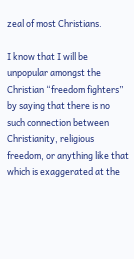zeal of most Christians.

I know that I will be unpopular amongst the Christian “freedom fighters” by saying that there is no such connection between Christianity, religious freedom, or anything like that which is exaggerated at the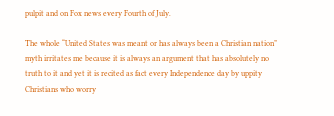pulpit and on Fox news every Fourth of July.

The whole “United States was meant or has always been a Christian nation” myth irritates me because it is always an argument that has absolutely no truth to it and yet it is recited as fact every Independence day by uppity Christians who worry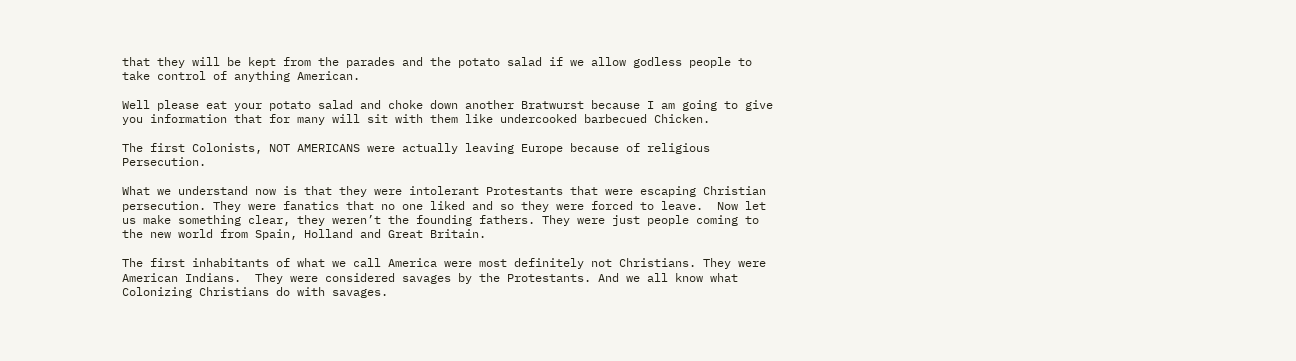that they will be kept from the parades and the potato salad if we allow godless people to take control of anything American.

Well please eat your potato salad and choke down another Bratwurst because I am going to give you information that for many will sit with them like undercooked barbecued Chicken.

The first Colonists, NOT AMERICANS were actually leaving Europe because of religious Persecution.

What we understand now is that they were intolerant Protestants that were escaping Christian persecution. They were fanatics that no one liked and so they were forced to leave.  Now let us make something clear, they weren’t the founding fathers. They were just people coming to the new world from Spain, Holland and Great Britain.

The first inhabitants of what we call America were most definitely not Christians. They were American Indians.  They were considered savages by the Protestants. And we all know what Colonizing Christians do with savages.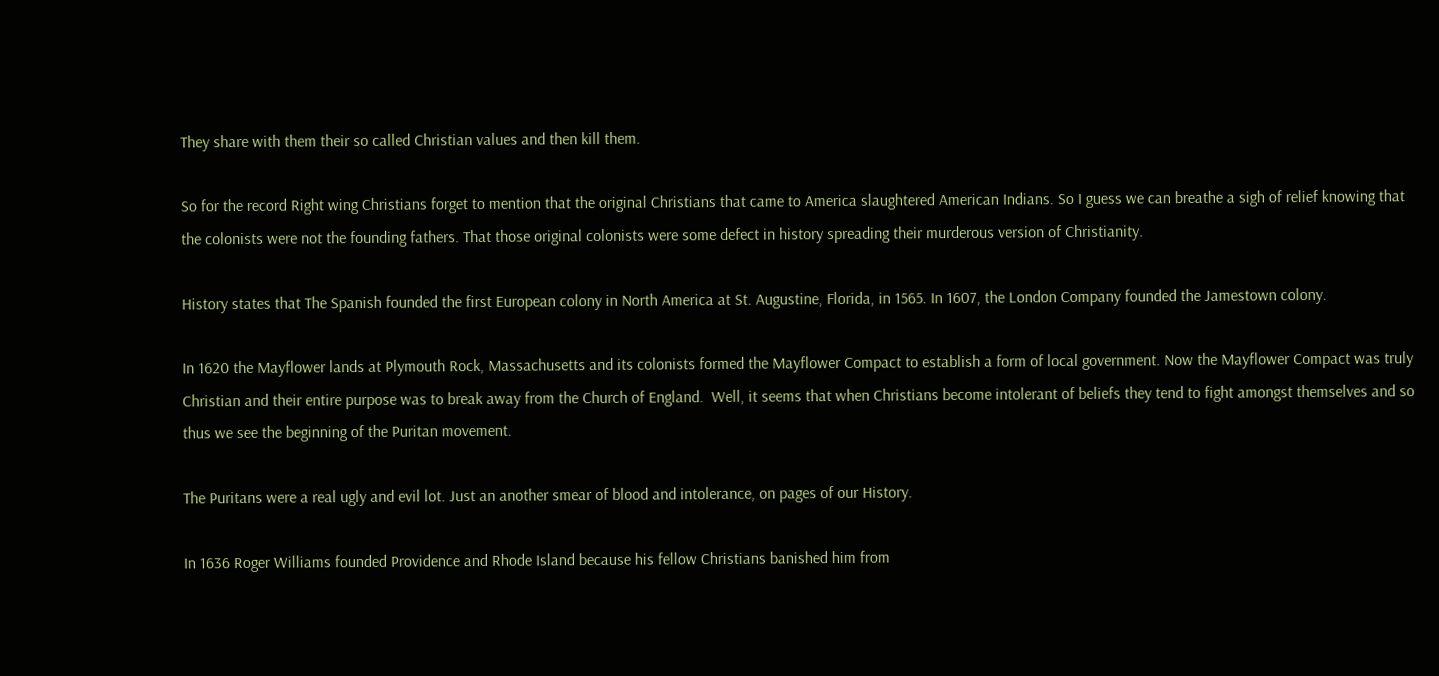They share with them their so called Christian values and then kill them.

So for the record Right wing Christians forget to mention that the original Christians that came to America slaughtered American Indians. So I guess we can breathe a sigh of relief knowing that the colonists were not the founding fathers. That those original colonists were some defect in history spreading their murderous version of Christianity.

History states that The Spanish founded the first European colony in North America at St. Augustine, Florida, in 1565. In 1607, the London Company founded the Jamestown colony.

In 1620 the Mayflower lands at Plymouth Rock, Massachusetts and its colonists formed the Mayflower Compact to establish a form of local government. Now the Mayflower Compact was truly Christian and their entire purpose was to break away from the Church of England.  Well, it seems that when Christians become intolerant of beliefs they tend to fight amongst themselves and so thus we see the beginning of the Puritan movement.

The Puritans were a real ugly and evil lot. Just an another smear of blood and intolerance, on pages of our History.

In 1636 Roger Williams founded Providence and Rhode Island because his fellow Christians banished him from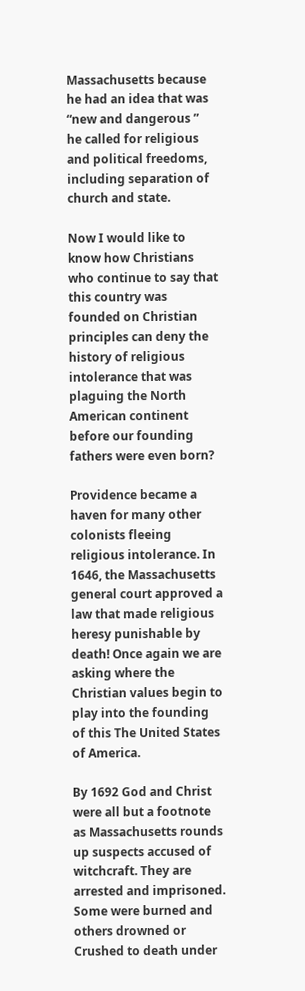Massachusetts because he had an idea that was “new and dangerous ”  he called for religious and political freedoms, including separation of church and state.

Now I would like to know how Christians who continue to say that this country was founded on Christian principles can deny the history of religious intolerance that was plaguing the North American continent before our founding fathers were even born?

Providence became a haven for many other colonists fleeing religious intolerance. In 1646, the Massachusetts general court approved a law that made religious heresy punishable by death! Once again we are asking where the Christian values begin to play into the founding of this The United States of America.

By 1692 God and Christ were all but a footnote as Massachusetts rounds up suspects accused of witchcraft. They are arrested and imprisoned. Some were burned and others drowned or Crushed to death under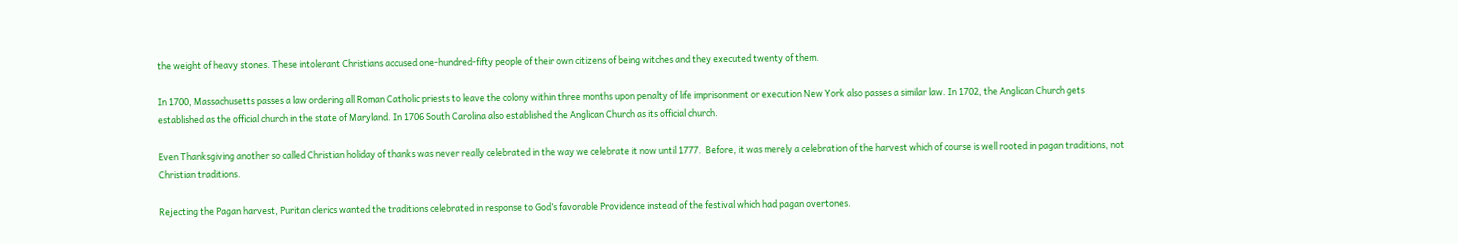the weight of heavy stones. These intolerant Christians accused one-hundred-fifty people of their own citizens of being witches and they executed twenty of them.

In 1700, Massachusetts passes a law ordering all Roman Catholic priests to leave the colony within three months upon penalty of life imprisonment or execution New York also passes a similar law. In 1702, the Anglican Church gets established as the official church in the state of Maryland. In 1706 South Carolina also established the Anglican Church as its official church.

Even Thanksgiving another so called Christian holiday of thanks was never really celebrated in the way we celebrate it now until 1777.  Before, it was merely a celebration of the harvest which of course is well rooted in pagan traditions, not Christian traditions.

Rejecting the Pagan harvest, Puritan clerics wanted the traditions celebrated in response to God’s favorable Providence instead of the festival which had pagan overtones.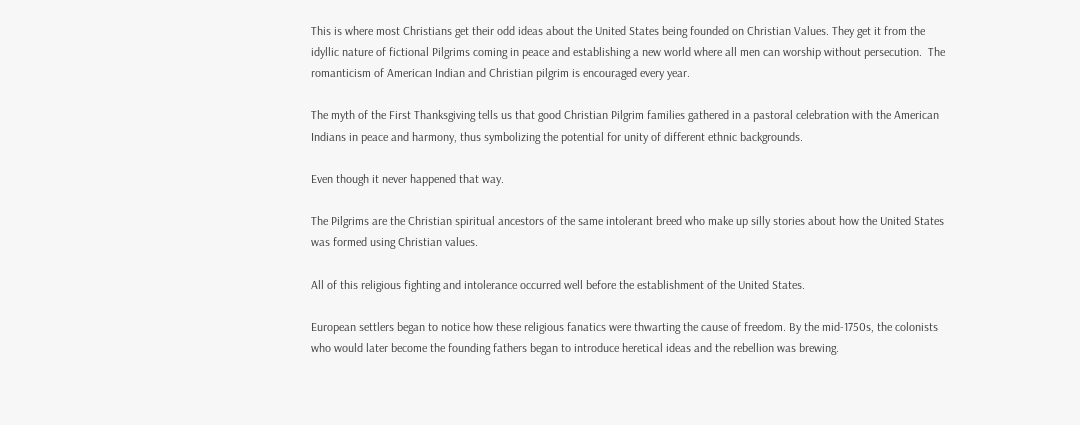This is where most Christians get their odd ideas about the United States being founded on Christian Values. They get it from the idyllic nature of fictional Pilgrims coming in peace and establishing a new world where all men can worship without persecution.  The romanticism of American Indian and Christian pilgrim is encouraged every year.

The myth of the First Thanksgiving tells us that good Christian Pilgrim families gathered in a pastoral celebration with the American Indians in peace and harmony, thus symbolizing the potential for unity of different ethnic backgrounds.

Even though it never happened that way.

The Pilgrims are the Christian spiritual ancestors of the same intolerant breed who make up silly stories about how the United States was formed using Christian values.

All of this religious fighting and intolerance occurred well before the establishment of the United States.

European settlers began to notice how these religious fanatics were thwarting the cause of freedom. By the mid-1750s, the colonists who would later become the founding fathers began to introduce heretical ideas and the rebellion was brewing.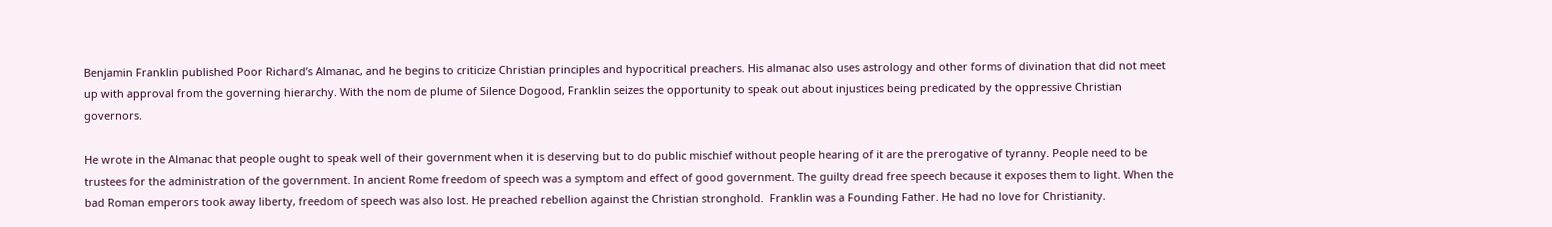Benjamin Franklin published Poor Richard’s Almanac, and he begins to criticize Christian principles and hypocritical preachers. His almanac also uses astrology and other forms of divination that did not meet up with approval from the governing hierarchy. With the nom de plume of Silence Dogood, Franklin seizes the opportunity to speak out about injustices being predicated by the oppressive Christian governors.

He wrote in the Almanac that people ought to speak well of their government when it is deserving but to do public mischief without people hearing of it are the prerogative of tyranny. People need to be trustees for the administration of the government. In ancient Rome freedom of speech was a symptom and effect of good government. The guilty dread free speech because it exposes them to light. When the bad Roman emperors took away liberty, freedom of speech was also lost. He preached rebellion against the Christian stronghold.  Franklin was a Founding Father. He had no love for Christianity.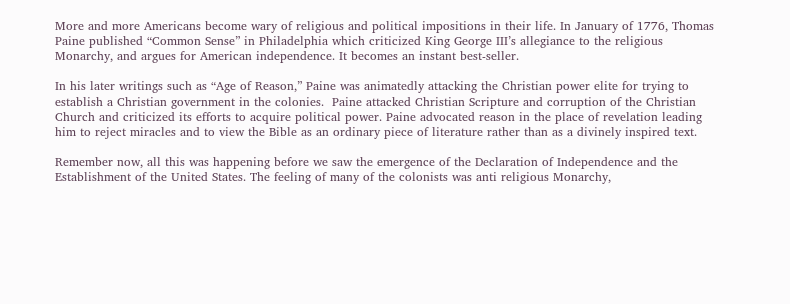More and more Americans become wary of religious and political impositions in their life. In January of 1776, Thomas Paine published “Common Sense” in Philadelphia which criticized King George III’s allegiance to the religious Monarchy, and argues for American independence. It becomes an instant best-seller.

In his later writings such as “Age of Reason,” Paine was animatedly attacking the Christian power elite for trying to establish a Christian government in the colonies.  Paine attacked Christian Scripture and corruption of the Christian Church and criticized its efforts to acquire political power. Paine advocated reason in the place of revelation leading him to reject miracles and to view the Bible as an ordinary piece of literature rather than as a divinely inspired text.

Remember now, all this was happening before we saw the emergence of the Declaration of Independence and the Establishment of the United States. The feeling of many of the colonists was anti religious Monarchy,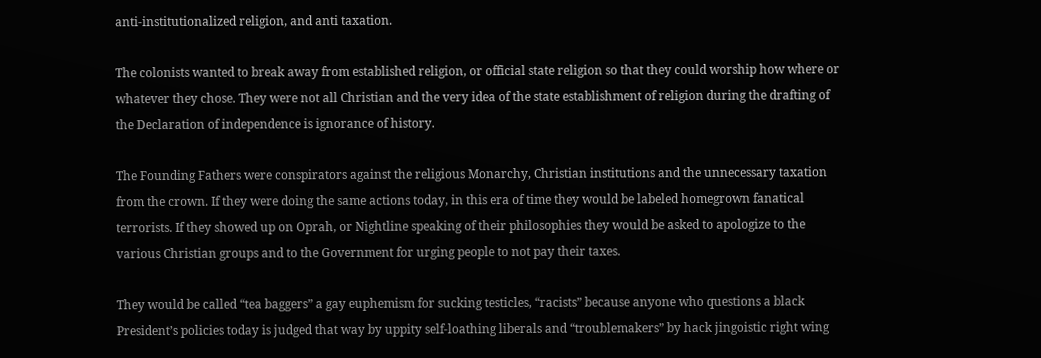anti-institutionalized religion, and anti taxation.

The colonists wanted to break away from established religion, or official state religion so that they could worship how where or whatever they chose. They were not all Christian and the very idea of the state establishment of religion during the drafting of the Declaration of independence is ignorance of history.

The Founding Fathers were conspirators against the religious Monarchy, Christian institutions and the unnecessary taxation from the crown. If they were doing the same actions today, in this era of time they would be labeled homegrown fanatical terrorists. If they showed up on Oprah, or Nightline speaking of their philosophies they would be asked to apologize to the various Christian groups and to the Government for urging people to not pay their taxes.

They would be called “tea baggers” a gay euphemism for sucking testicles, “racists” because anyone who questions a black President’s policies today is judged that way by uppity self-loathing liberals and “troublemakers” by hack jingoistic right wing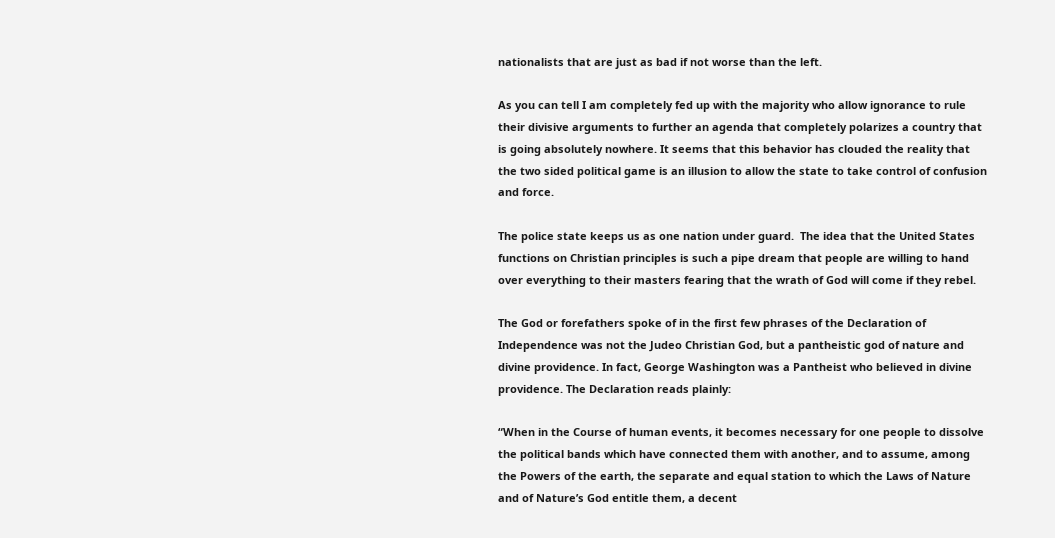nationalists that are just as bad if not worse than the left.

As you can tell I am completely fed up with the majority who allow ignorance to rule their divisive arguments to further an agenda that completely polarizes a country that is going absolutely nowhere. It seems that this behavior has clouded the reality that the two sided political game is an illusion to allow the state to take control of confusion and force.

The police state keeps us as one nation under guard.  The idea that the United States functions on Christian principles is such a pipe dream that people are willing to hand over everything to their masters fearing that the wrath of God will come if they rebel.

The God or forefathers spoke of in the first few phrases of the Declaration of Independence was not the Judeo Christian God, but a pantheistic god of nature and divine providence. In fact, George Washington was a Pantheist who believed in divine providence. The Declaration reads plainly:

“When in the Course of human events, it becomes necessary for one people to dissolve the political bands which have connected them with another, and to assume, among the Powers of the earth, the separate and equal station to which the Laws of Nature and of Nature’s God entitle them, a decent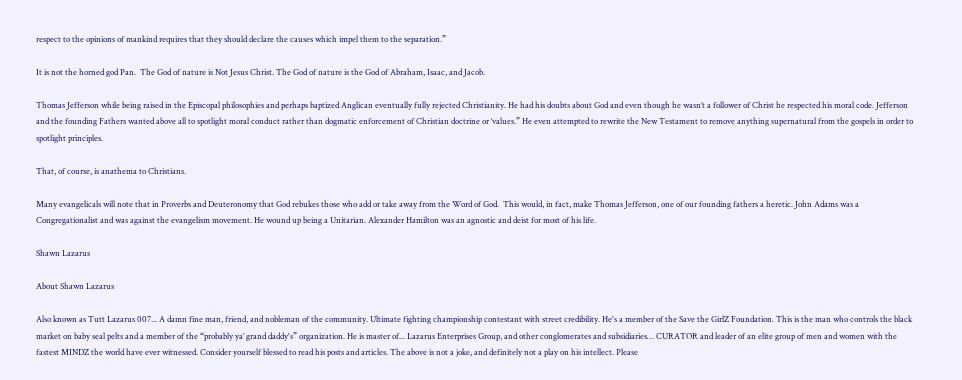respect to the opinions of mankind requires that they should declare the causes which impel them to the separation.”

It is not the horned god Pan.  The God of nature is Not Jesus Christ. The God of nature is the God of Abraham, Isaac, and Jacob.

Thomas Jefferson while being raised in the Episcopal philosophies and perhaps baptized Anglican eventually fully rejected Christianity. He had his doubts about God and even though he wasn’t a follower of Christ he respected his moral code. Jefferson and the founding Fathers wanted above all to spotlight moral conduct rather than dogmatic enforcement of Christian doctrine or ‘values.” He even attempted to rewrite the New Testament to remove anything supernatural from the gospels in order to spotlight principles.

That, of course, is anathema to Christians.

Many evangelicals will note that in Proverbs and Deuteronomy that God rebukes those who add or take away from the Word of God.  This would, in fact, make Thomas Jefferson, one of our founding fathers a heretic. John Adams was a Congregationalist and was against the evangelism movement. He wound up being a Unitarian. Alexander Hamilton was an agnostic and deist for most of his life.

Shawn Lazarus

About Shawn Lazarus

Also known as Tutt Lazarus 007... A damn fine man, friend, and nobleman of the community. Ultimate fighting championship contestant with street credibility. He's a member of the Save the GirlZ Foundation. This is the man who controls the black market on baby seal pelts and a member of the “probably ya’ grand daddy's” organization. He is master of... Lazarus Enterprises Group, and other conglomerates and subsidiaries… CURATOR and leader of an elite group of men and women with the fastest MINDZ the world have ever witnessed. Consider yourself blessed to read his posts and articles. The above is not a joke, and definitely not a play on his intellect. Please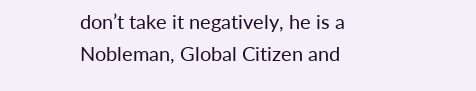don’t take it negatively, he is a Nobleman, Global Citizen and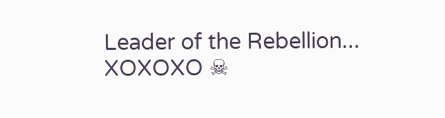Leader of the Rebellion... XOXOXO ☠